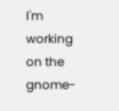I'm working on the gnome-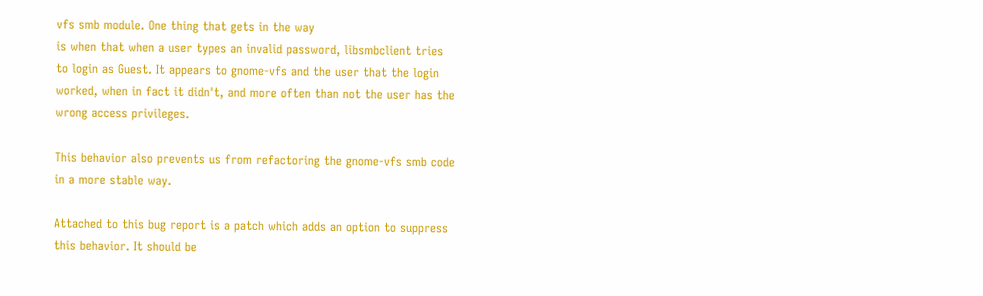vfs smb module. One thing that gets in the way
is when that when a user types an invalid password, libsmbclient tries
to login as Guest. It appears to gnome-vfs and the user that the login
worked, when in fact it didn't, and more often than not the user has the
wrong access privileges.

This behavior also prevents us from refactoring the gnome-vfs smb code
in a more stable way.

Attached to this bug report is a patch which adds an option to suppress
this behavior. It should be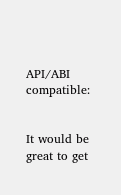API/ABI compatible:


It would be great to get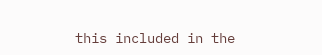this included in the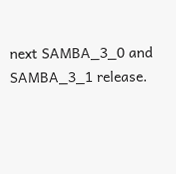next SAMBA_3_0 and
SAMBA_3_1 release.